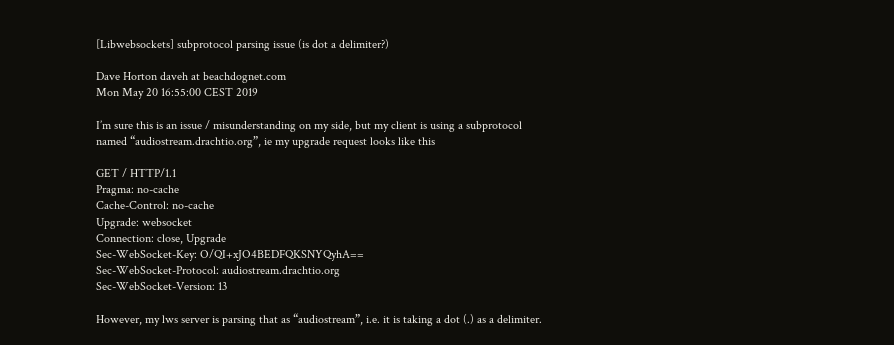[Libwebsockets] subprotocol parsing issue (is dot a delimiter?)

Dave Horton daveh at beachdognet.com
Mon May 20 16:55:00 CEST 2019

I’m sure this is an issue / misunderstanding on my side, but my client is using a subprotocol named “audiostream.drachtio.org”, ie my upgrade request looks like this

GET / HTTP/1.1
Pragma: no-cache
Cache-Control: no-cache
Upgrade: websocket
Connection: close, Upgrade
Sec-WebSocket-Key: O/QI+xJO4BEDFQKSNYQyhA==
Sec-WebSocket-Protocol: audiostream.drachtio.org
Sec-WebSocket-Version: 13

However, my lws server is parsing that as “audiostream”, i.e. it is taking a dot (.) as a delimiter.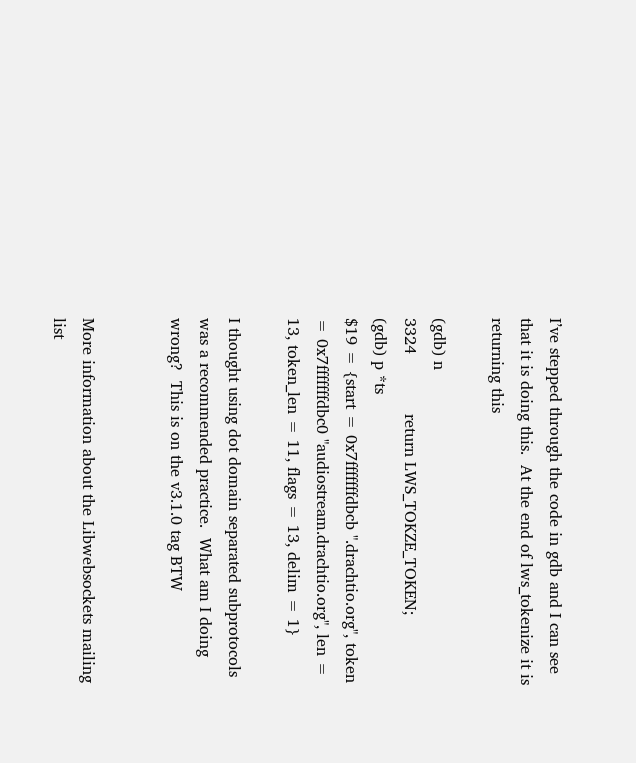I’ve stepped through the code in gdb and I can see that it is doing this.  At the end of lws_tokenize it is returning this

(gdb) n
3324            return LWS_TOKZE_TOKEN;
(gdb) p *ts
$19 = {start = 0x7fffffffdbcb ".drachtio.org", token = 0x7fffffffdbc0 "audiostream.drachtio.org", len = 13, token_len = 11, flags = 13, delim = 1}

I thought using dot domain separated subprotocols was a recommended practice.  What am I doing wrong?  This is on the v3.1.0 tag BTW


More information about the Libwebsockets mailing list